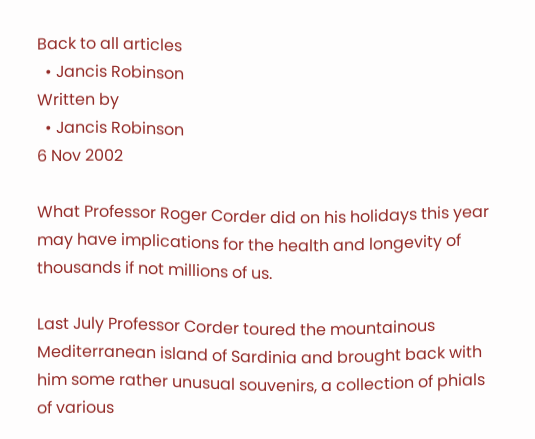Back to all articles
  • Jancis Robinson
Written by
  • Jancis Robinson
6 Nov 2002

What Professor Roger Corder did on his holidays this year may have implications for the health and longevity of thousands if not millions of us.

Last July Professor Corder toured the mountainous Mediterranean island of Sardinia and brought back with him some rather unusual souvenirs, a collection of phials of various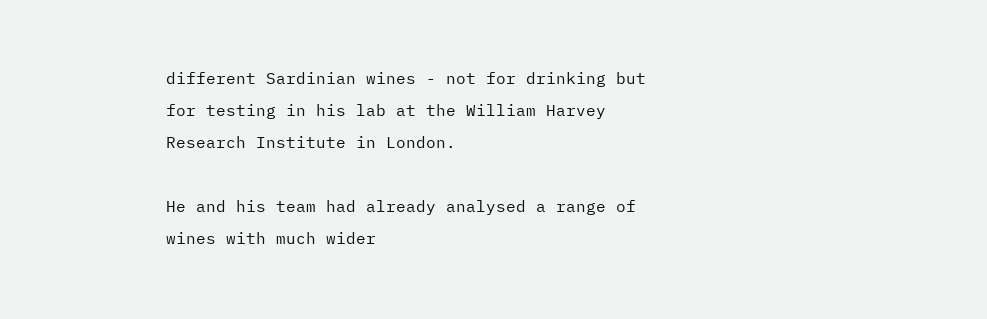different Sardinian wines - not for drinking but for testing in his lab at the William Harvey Research Institute in London.

He and his team had already analysed a range of wines with much wider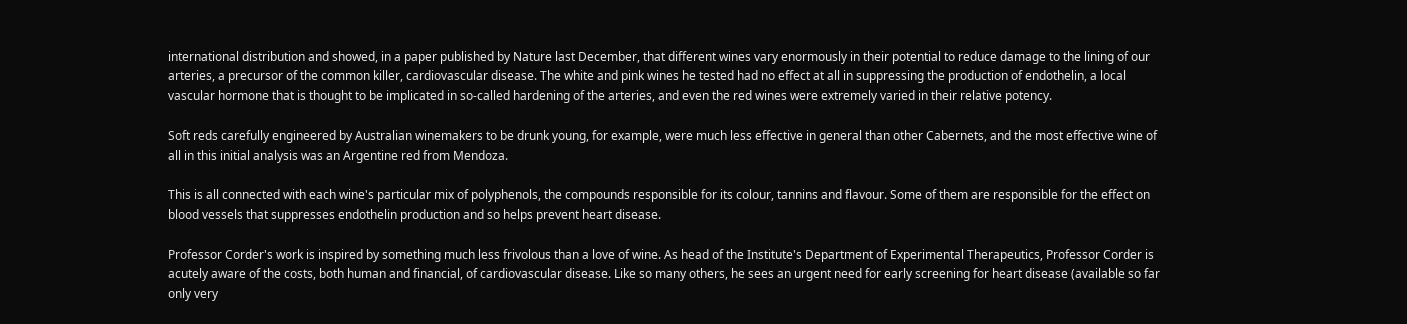international distribution and showed, in a paper published by Nature last December, that different wines vary enormously in their potential to reduce damage to the lining of our arteries, a precursor of the common killer, cardiovascular disease. The white and pink wines he tested had no effect at all in suppressing the production of endothelin, a local vascular hormone that is thought to be implicated in so-called hardening of the arteries, and even the red wines were extremely varied in their relative potency.

Soft reds carefully engineered by Australian winemakers to be drunk young, for example, were much less effective in general than other Cabernets, and the most effective wine of all in this initial analysis was an Argentine red from Mendoza.

This is all connected with each wine's particular mix of polyphenols, the compounds responsible for its colour, tannins and flavour. Some of them are responsible for the effect on blood vessels that suppresses endothelin production and so helps prevent heart disease.

Professor Corder's work is inspired by something much less frivolous than a love of wine. As head of the Institute's Department of Experimental Therapeutics, Professor Corder is acutely aware of the costs, both human and financial, of cardiovascular disease. Like so many others, he sees an urgent need for early screening for heart disease (available so far only very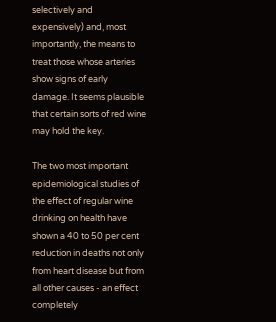selectively and expensively) and, most importantly, the means to treat those whose arteries show signs of early damage. It seems plausible that certain sorts of red wine may hold the key.

The two most important epidemiological studies of the effect of regular wine drinking on health have shown a 40 to 50 per cent reduction in deaths not only from heart disease but from all other causes - an effect completely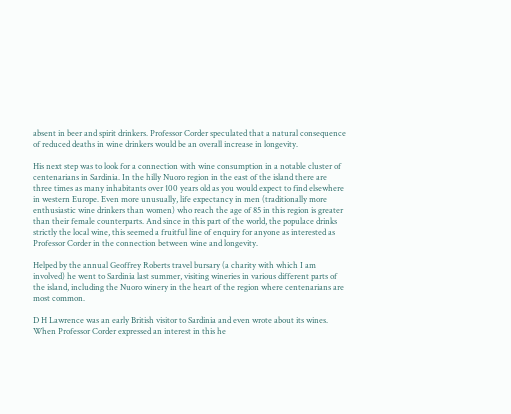absent in beer and spirit drinkers. Professor Corder speculated that a natural consequence of reduced deaths in wine drinkers would be an overall increase in longevity.

His next step was to look for a connection with wine consumption in a notable cluster of centenarians in Sardinia. In the hilly Nuoro region in the east of the island there are three times as many inhabitants over 100 years old as you would expect to find elsewhere in western Europe. Even more unusually, life expectancy in men (traditionally more enthusiastic wine drinkers than women) who reach the age of 85 in this region is greater than their female counterparts. And since in this part of the world, the populace drinks strictly the local wine, this seemed a fruitful line of enquiry for anyone as interested as Professor Corder in the connection between wine and longevity.

Helped by the annual Geoffrey Roberts travel bursary (a charity with which I am involved) he went to Sardinia last summer, visiting wineries in various different parts of the island, including the Nuoro winery in the heart of the region where centenarians are most common.

D H Lawrence was an early British visitor to Sardinia and even wrote about its wines. When Professor Corder expressed an interest in this he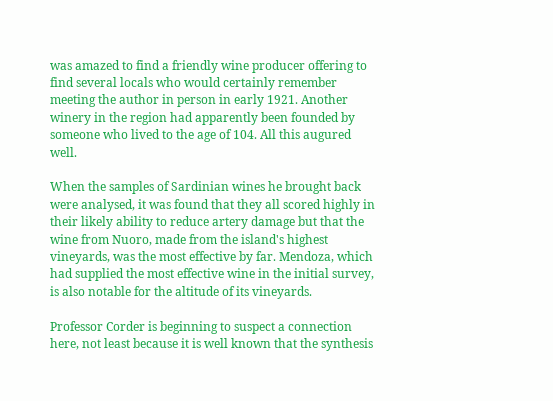was amazed to find a friendly wine producer offering to find several locals who would certainly remember meeting the author in person in early 1921. Another winery in the region had apparently been founded by someone who lived to the age of 104. All this augured well.

When the samples of Sardinian wines he brought back were analysed, it was found that they all scored highly in their likely ability to reduce artery damage but that the wine from Nuoro, made from the island's highest vineyards, was the most effective by far. Mendoza, which had supplied the most effective wine in the initial survey, is also notable for the altitude of its vineyards.

Professor Corder is beginning to suspect a connection here, not least because it is well known that the synthesis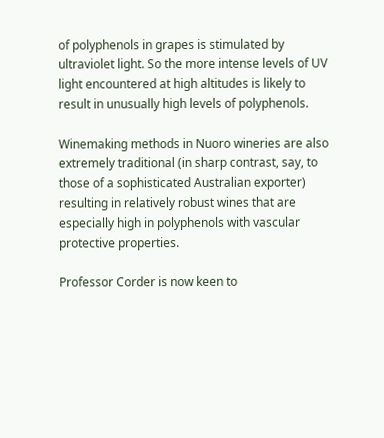of polyphenols in grapes is stimulated by ultraviolet light. So the more intense levels of UV light encountered at high altitudes is likely to result in unusually high levels of polyphenols.

Winemaking methods in Nuoro wineries are also extremely traditional (in sharp contrast, say, to those of a sophisticated Australian exporter) resulting in relatively robust wines that are especially high in polyphenols with vascular protective properties.

Professor Corder is now keen to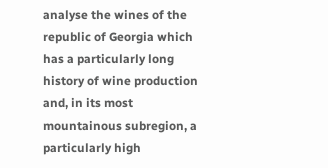analyse the wines of the republic of Georgia which has a particularly long history of wine production and, in its most mountainous subregion, a particularly high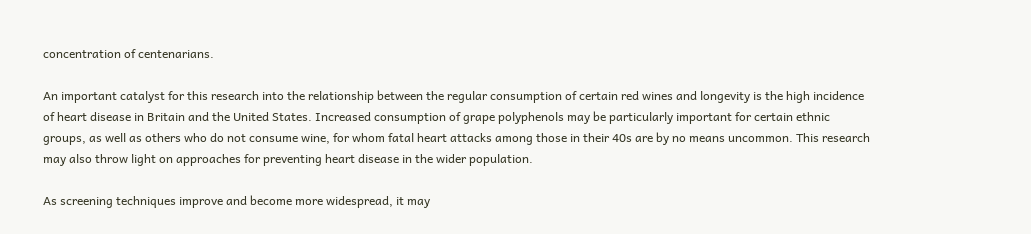concentration of centenarians.

An important catalyst for this research into the relationship between the regular consumption of certain red wines and longevity is the high incidence of heart disease in Britain and the United States. Increased consumption of grape polyphenols may be particularly important for certain ethnic groups, as well as others who do not consume wine, for whom fatal heart attacks among those in their 40s are by no means uncommon. This research may also throw light on approaches for preventing heart disease in the wider population.

As screening techniques improve and become more widespread, it may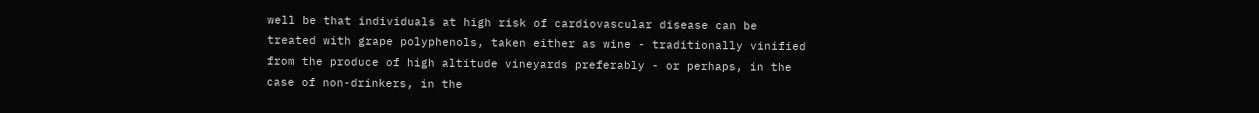well be that individuals at high risk of cardiovascular disease can be treated with grape polyphenols, taken either as wine - traditionally vinified from the produce of high altitude vineyards preferably - or perhaps, in the case of non-drinkers, in the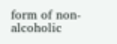form of non-alcoholic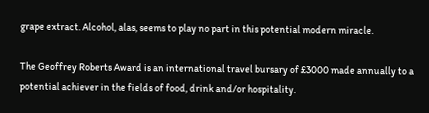grape extract. Alcohol, alas, seems to play no part in this potential modern miracle.

The Geoffrey Roberts Award is an international travel bursary of £3000 made annually to a potential achiever in the fields of food, drink and/or hospitality.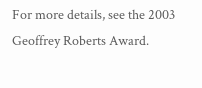For more details, see the 2003 Geoffrey Roberts Award.